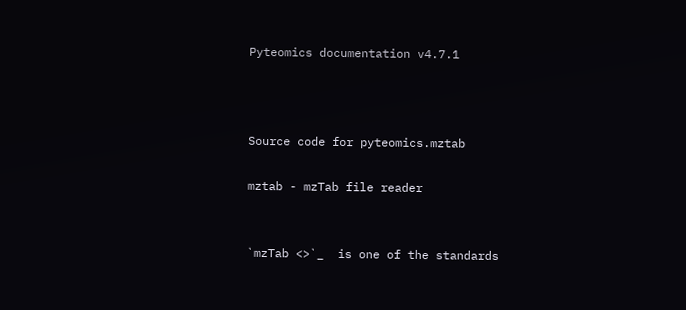Pyteomics documentation v4.7.1



Source code for pyteomics.mztab

mztab - mzTab file reader


`mzTab <>`_  is one of the standards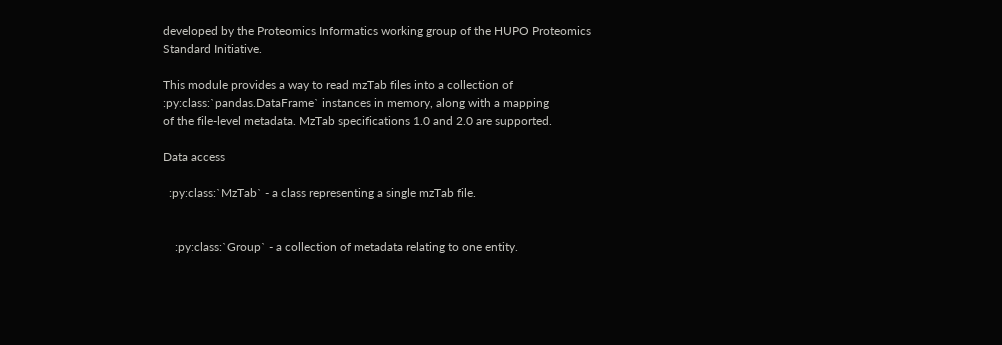developed by the Proteomics Informatics working group of the HUPO Proteomics
Standard Initiative.

This module provides a way to read mzTab files into a collection of
:py:class:`pandas.DataFrame` instances in memory, along with a mapping
of the file-level metadata. MzTab specifications 1.0 and 2.0 are supported.

Data access

  :py:class:`MzTab` - a class representing a single mzTab file.


    :py:class:`Group` - a collection of metadata relating to one entity.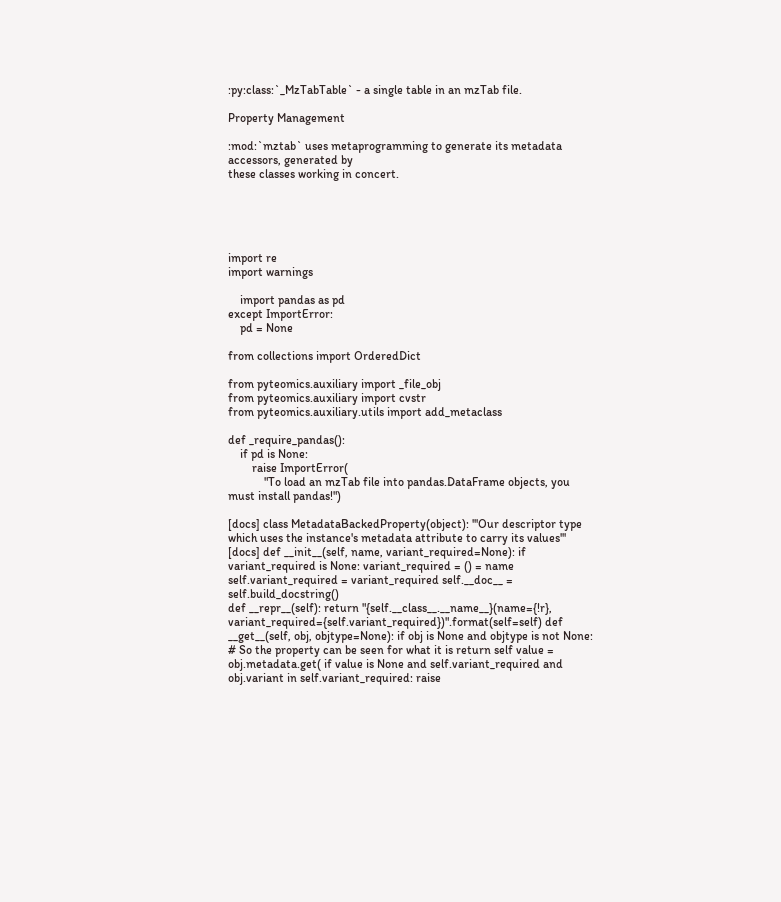:py:class:`_MzTabTable` - a single table in an mzTab file.

Property Management

:mod:`mztab` uses metaprogramming to generate its metadata accessors, generated by
these classes working in concert.





import re
import warnings

    import pandas as pd
except ImportError:
    pd = None

from collections import OrderedDict

from pyteomics.auxiliary import _file_obj
from pyteomics.auxiliary import cvstr
from pyteomics.auxiliary.utils import add_metaclass

def _require_pandas():
    if pd is None:
        raise ImportError(
            "To load an mzTab file into pandas.DataFrame objects, you must install pandas!")

[docs] class MetadataBackedProperty(object): '''Our descriptor type which uses the instance's metadata attribute to carry its values'''
[docs] def __init__(self, name, variant_required=None): if variant_required is None: variant_required = () = name self.variant_required = variant_required self.__doc__ = self.build_docstring()
def __repr__(self): return "{self.__class__.__name__}(name={!r}, variant_required={self.variant_required})".format(self=self) def __get__(self, obj, objtype=None): if obj is None and objtype is not None: # So the property can be seen for what it is return self value = obj.metadata.get( if value is None and self.variant_required and obj.variant in self.variant_required: raise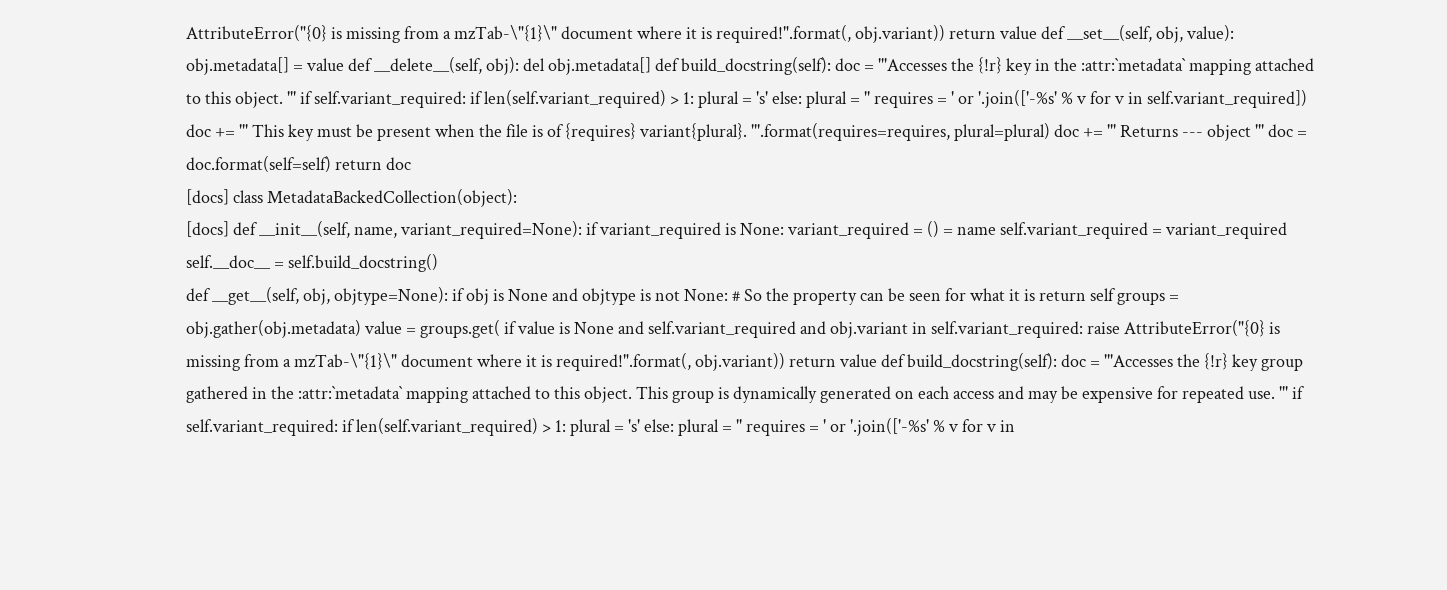AttributeError("{0} is missing from a mzTab-\"{1}\" document where it is required!".format(, obj.variant)) return value def __set__(self, obj, value): obj.metadata[] = value def __delete__(self, obj): del obj.metadata[] def build_docstring(self): doc = '''Accesses the {!r} key in the :attr:`metadata` mapping attached to this object. ''' if self.variant_required: if len(self.variant_required) > 1: plural = 's' else: plural = '' requires = ' or '.join(['-%s' % v for v in self.variant_required]) doc += ''' This key must be present when the file is of {requires} variant{plural}. '''.format(requires=requires, plural=plural) doc += ''' Returns --- object ''' doc = doc.format(self=self) return doc
[docs] class MetadataBackedCollection(object):
[docs] def __init__(self, name, variant_required=None): if variant_required is None: variant_required = () = name self.variant_required = variant_required self.__doc__ = self.build_docstring()
def __get__(self, obj, objtype=None): if obj is None and objtype is not None: # So the property can be seen for what it is return self groups = obj.gather(obj.metadata) value = groups.get( if value is None and self.variant_required and obj.variant in self.variant_required: raise AttributeError("{0} is missing from a mzTab-\"{1}\" document where it is required!".format(, obj.variant)) return value def build_docstring(self): doc = '''Accesses the {!r} key group gathered in the :attr:`metadata` mapping attached to this object. This group is dynamically generated on each access and may be expensive for repeated use. ''' if self.variant_required: if len(self.variant_required) > 1: plural = 's' else: plural = '' requires = ' or '.join(['-%s' % v for v in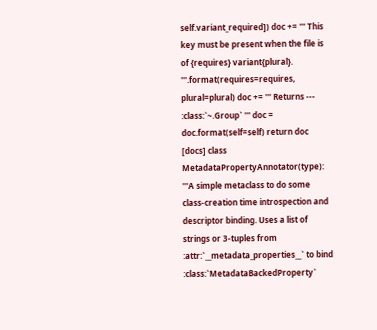self.variant_required]) doc += ''' This key must be present when the file is of {requires} variant{plural}. '''.format(requires=requires, plural=plural) doc += ''' Returns --- :class:`~.Group` ''' doc = doc.format(self=self) return doc
[docs] class MetadataPropertyAnnotator(type): '''A simple metaclass to do some class-creation time introspection and descriptor binding. Uses a list of strings or 3-tuples from :attr:`__metadata_properties__` to bind :class:`MetadataBackedProperty`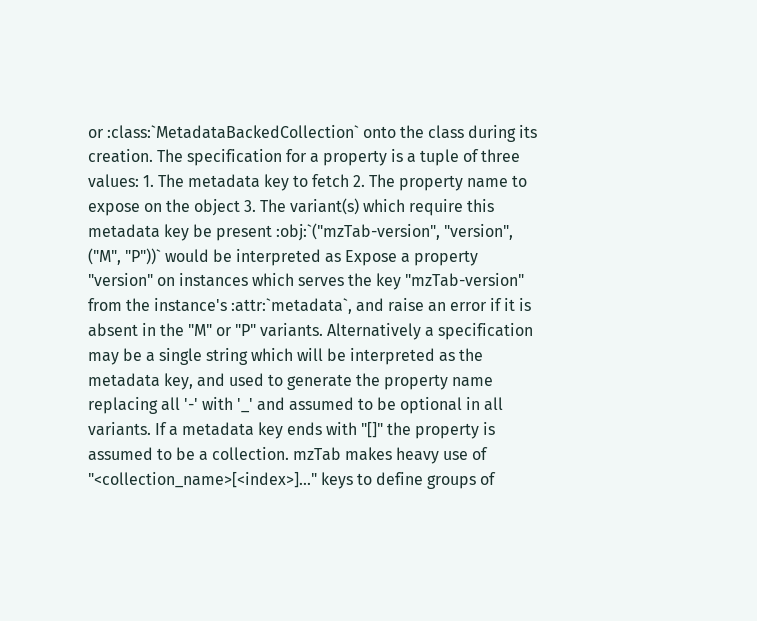or :class:`MetadataBackedCollection` onto the class during its creation. The specification for a property is a tuple of three values: 1. The metadata key to fetch 2. The property name to expose on the object 3. The variant(s) which require this metadata key be present :obj:`("mzTab-version", "version", ("M", "P"))` would be interpreted as Expose a property "version" on instances which serves the key "mzTab-version" from the instance's :attr:`metadata`, and raise an error if it is absent in the "M" or "P" variants. Alternatively a specification may be a single string which will be interpreted as the metadata key, and used to generate the property name replacing all '-' with '_' and assumed to be optional in all variants. If a metadata key ends with "[]" the property is assumed to be a collection. mzTab makes heavy use of "<collection_name>[<index>]..." keys to define groups of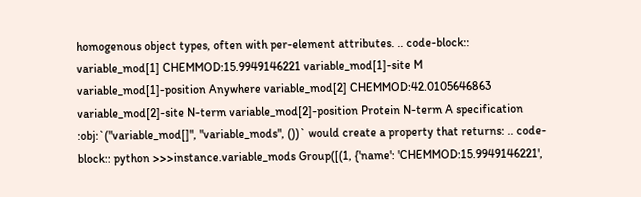homogenous object types, often with per-element attributes. .. code-block:: variable_mod[1] CHEMMOD:15.9949146221 variable_mod[1]-site M variable_mod[1]-position Anywhere variable_mod[2] CHEMMOD:42.0105646863 variable_mod[2]-site N-term variable_mod[2]-position Protein N-term A specification :obj:`("variable_mod[]", "variable_mods", ())` would create a property that returns: .. code-block:: python >>>instance.variable_mods Group([(1, {'name': 'CHEMMOD:15.9949146221',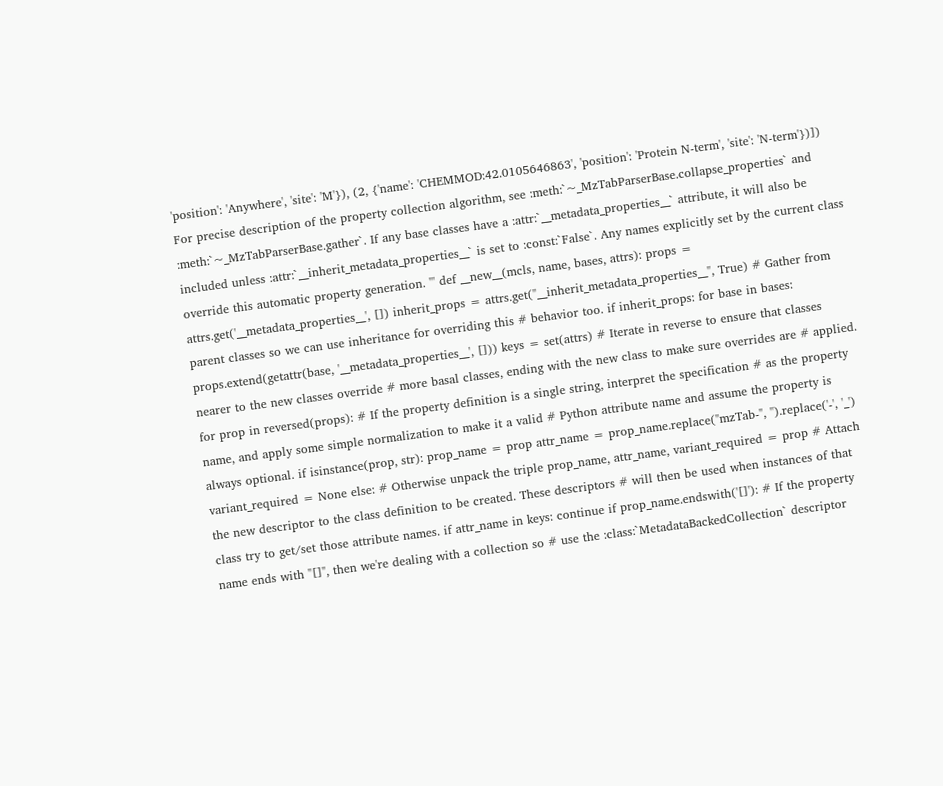'position': 'Anywhere', 'site': 'M'}), (2, {'name': 'CHEMMOD:42.0105646863', 'position': 'Protein N-term', 'site': 'N-term'})]) For precise description of the property collection algorithm, see :meth:`~_MzTabParserBase.collapse_properties` and :meth:`~_MzTabParserBase.gather`. If any base classes have a :attr:`__metadata_properties__` attribute, it will also be included unless :attr:`__inherit_metadata_properties__` is set to :const:`False`. Any names explicitly set by the current class override this automatic property generation. ''' def __new__(mcls, name, bases, attrs): props = attrs.get('__metadata_properties__', []) inherit_props = attrs.get("__inherit_metadata_properties__", True) # Gather from parent classes so we can use inheritance for overriding this # behavior too. if inherit_props: for base in bases: props.extend(getattr(base, '__metadata_properties__', [])) keys = set(attrs) # Iterate in reverse to ensure that classes nearer to the new classes override # more basal classes, ending with the new class to make sure overrides are # applied. for prop in reversed(props): # If the property definition is a single string, interpret the specification # as the property name, and apply some simple normalization to make it a valid # Python attribute name and assume the property is always optional. if isinstance(prop, str): prop_name = prop attr_name = prop_name.replace("mzTab-", '').replace('-', '_') variant_required = None else: # Otherwise unpack the triple prop_name, attr_name, variant_required = prop # Attach the new descriptor to the class definition to be created. These descriptors # will then be used when instances of that class try to get/set those attribute names. if attr_name in keys: continue if prop_name.endswith('[]'): # If the property name ends with "[]", then we're dealing with a collection so # use the :class:`MetadataBackedCollection` descriptor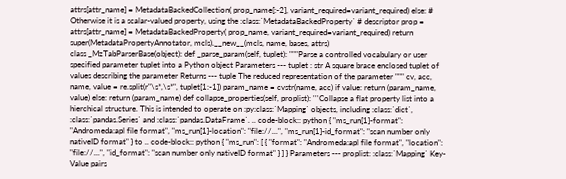attrs[attr_name] = MetadataBackedCollection( prop_name[:-2], variant_required=variant_required) else: # Otherwise it is a scalar-valued property, using the :class:`MetadataBackedProperty` # descriptor prop = attrs[attr_name] = MetadataBackedProperty( prop_name, variant_required=variant_required) return super(MetadataPropertyAnnotator, mcls).__new__(mcls, name, bases, attrs)
class _MzTabParserBase(object): def _parse_param(self, tuplet): """Parse a controlled vocabulary or user specified parameter tuplet into a Python object Parameters --- tuplet : str A square brace enclosed tuplet of values describing the parameter Returns --- tuple The reduced representation of the parameter """ cv, acc, name, value = re.split(r"\s*,\s*", tuplet[1:-1]) param_name = cvstr(name, acc) if value: return (param_name, value) else: return (param_name) def collapse_properties(self, proplist): '''Collapse a flat property list into a hierchical structure. This is intended to operate on :py:class:`Mapping` objects, including :class:`dict`, :class:`pandas.Series` and :class:`pandas.DataFrame`. .. code-block:: python { "ms_run[1]-format": "Andromeda:apl file format", "ms_run[1]-location": "file://...", "ms_run[1]-id_format": "scan number only nativeID format" } to .. code-block:: python { "ms_run": [ { "format": "Andromeda:apl file format", "location": "file://...", "id_format": "scan number only nativeID format" } ] } Parameters --- proplist: :class:`Mapping` Key-Value pairs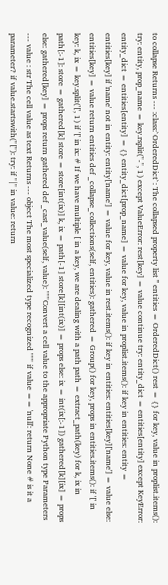to collapse Returns --- :class:`OrderedDict`: The collapsed property list ''' entities = OrderedDict() rest = {} for key, value in proplist.items(): try: entity, prop_name = key.rsplit("-", 1) except ValueError: rest[key] = value continue try: entity_dict = entities[entity] except KeyError: entity_dict = entities[entity] = {} entity_dict[prop_name] = value for key, value in proplist.items(): if key in entities: entity = entities[key] if 'name' not in entity: entity['name'] = value for key, value in rest.items(): if key in entities: entities[key]['name'] = value else: entities[key] = value return entities def _collapse_collections(self, entities): gathered = Group() for key, props in entities.items(): if '[' in key: k, ix = key.split('[', 1) if '[' in ix: # If we have multiple [ in a key, we are dealing with a path path = extract_path(key) for k, ix in path[:-1]: store = gathered[k] store = store[int(ix)] k, ix = path[-1] store[k][int(ix)] = props else: ix = int(ix[:-1]) gathered[k][ix] = props else: gathered[key] = props return gathered def _cast_value(self, value): """Convert a cell value to the appropriate Python type Parameters --- value : str The cell value as text Returns --- object The most specialized type recognized """ if value == 'null': return None # is it a parameter? if value.startswith("["): try: if "|" in value: return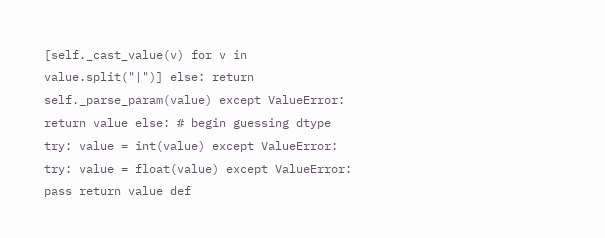[self._cast_value(v) for v in value.split("|")] else: return self._parse_param(value) except ValueError: return value else: # begin guessing dtype try: value = int(value) except ValueError: try: value = float(value) except ValueError: pass return value def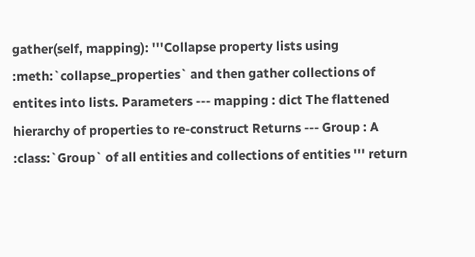gather(self, mapping): '''Collapse property lists using :meth:`collapse_properties` and then gather collections of entites into lists. Parameters --- mapping : dict The flattened hierarchy of properties to re-construct Returns --- Group : A :class:`Group` of all entities and collections of entities ''' return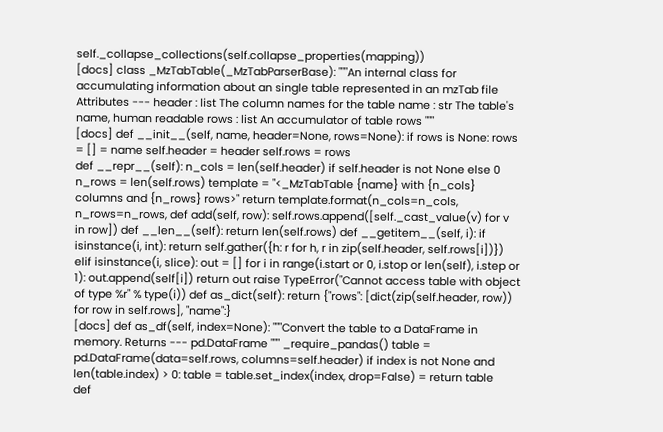self._collapse_collections(self.collapse_properties(mapping))
[docs] class _MzTabTable(_MzTabParserBase): """An internal class for accumulating information about an single table represented in an mzTab file Attributes --- header : list The column names for the table name : str The table's name, human readable rows : list An accumulator of table rows """
[docs] def __init__(self, name, header=None, rows=None): if rows is None: rows = [] = name self.header = header self.rows = rows
def __repr__(self): n_cols = len(self.header) if self.header is not None else 0 n_rows = len(self.rows) template = "<_MzTabTable {name} with {n_cols} columns and {n_rows} rows>" return template.format(n_cols=n_cols, n_rows=n_rows, def add(self, row): self.rows.append([self._cast_value(v) for v in row]) def __len__(self): return len(self.rows) def __getitem__(self, i): if isinstance(i, int): return self.gather({h: r for h, r in zip(self.header, self.rows[i])}) elif isinstance(i, slice): out = [] for i in range(i.start or 0, i.stop or len(self), i.step or 1): out.append(self[i]) return out raise TypeError("Cannot access table with object of type %r" % type(i)) def as_dict(self): return {"rows": [dict(zip(self.header, row)) for row in self.rows], "name":}
[docs] def as_df(self, index=None): """Convert the table to a DataFrame in memory. Returns --- pd.DataFrame """ _require_pandas() table = pd.DataFrame(data=self.rows, columns=self.header) if index is not None and len(table.index) > 0: table = table.set_index(index, drop=False) = return table
def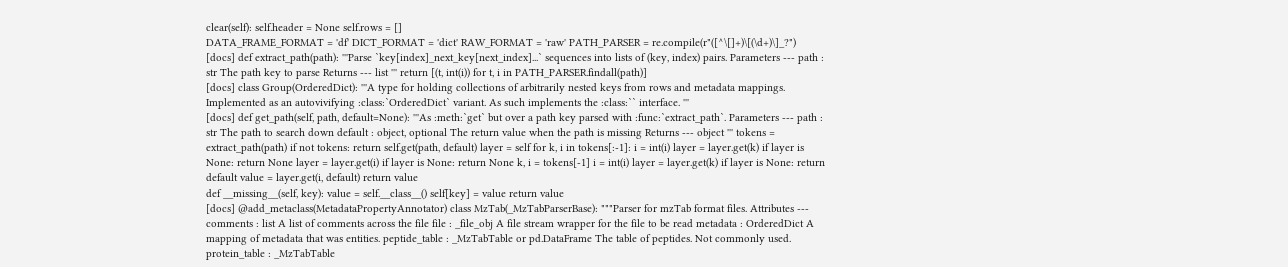clear(self): self.header = None self.rows = []
DATA_FRAME_FORMAT = 'df' DICT_FORMAT = 'dict' RAW_FORMAT = 'raw' PATH_PARSER = re.compile(r"([^\[]+)\[(\d+)\]_?")
[docs] def extract_path(path): '''Parse `key[index]_next_key[next_index]...` sequences into lists of (key, index) pairs. Parameters --- path : str The path key to parse Returns --- list ''' return [(t, int(i)) for t, i in PATH_PARSER.findall(path)]
[docs] class Group(OrderedDict): '''A type for holding collections of arbitrarily nested keys from rows and metadata mappings. Implemented as an autovivifying :class:`OrderedDict` variant. As such implements the :class:`` interface. '''
[docs] def get_path(self, path, default=None): '''As :meth:`get` but over a path key parsed with :func:`extract_path`. Parameters --- path : str The path to search down default : object, optional The return value when the path is missing Returns --- object ''' tokens = extract_path(path) if not tokens: return self.get(path, default) layer = self for k, i in tokens[:-1]: i = int(i) layer = layer.get(k) if layer is None: return None layer = layer.get(i) if layer is None: return None k, i = tokens[-1] i = int(i) layer = layer.get(k) if layer is None: return default value = layer.get(i, default) return value
def __missing__(self, key): value = self.__class__() self[key] = value return value
[docs] @add_metaclass(MetadataPropertyAnnotator) class MzTab(_MzTabParserBase): """Parser for mzTab format files. Attributes --- comments : list A list of comments across the file file : _file_obj A file stream wrapper for the file to be read metadata : OrderedDict A mapping of metadata that was entities. peptide_table : _MzTabTable or pd.DataFrame The table of peptides. Not commonly used. protein_table : _MzTabTable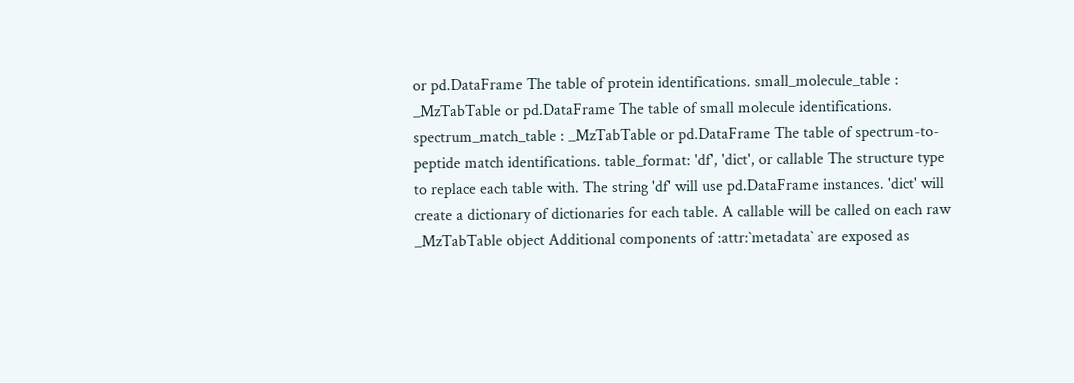or pd.DataFrame The table of protein identifications. small_molecule_table : _MzTabTable or pd.DataFrame The table of small molecule identifications. spectrum_match_table : _MzTabTable or pd.DataFrame The table of spectrum-to-peptide match identifications. table_format: 'df', 'dict', or callable The structure type to replace each table with. The string 'df' will use pd.DataFrame instances. 'dict' will create a dictionary of dictionaries for each table. A callable will be called on each raw _MzTabTable object Additional components of :attr:`metadata` are exposed as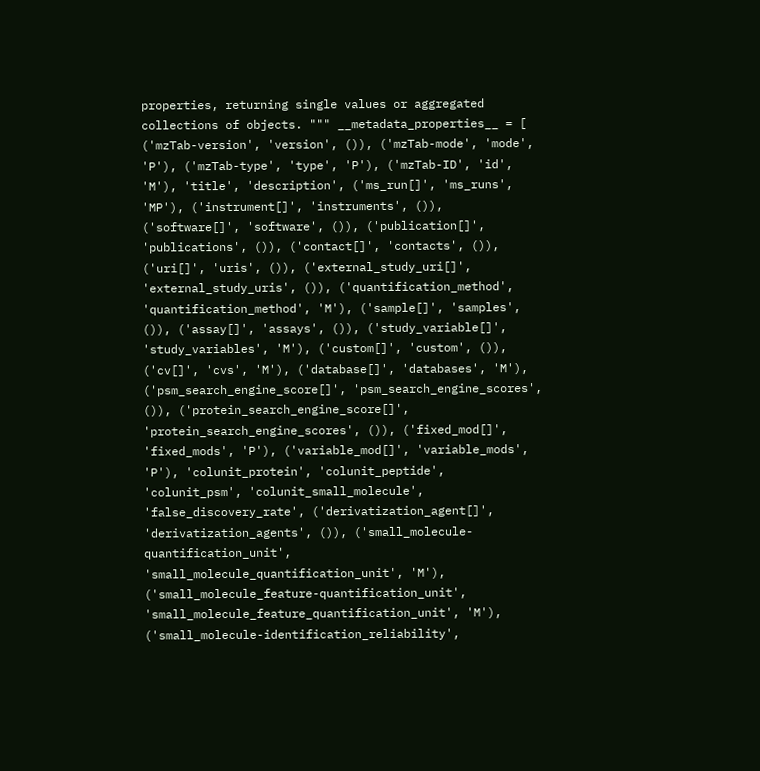properties, returning single values or aggregated collections of objects. """ __metadata_properties__ = [ ('mzTab-version', 'version', ()), ('mzTab-mode', 'mode', 'P'), ('mzTab-type', 'type', 'P'), ('mzTab-ID', 'id', 'M'), 'title', 'description', ('ms_run[]', 'ms_runs', 'MP'), ('instrument[]', 'instruments', ()), ('software[]', 'software', ()), ('publication[]', 'publications', ()), ('contact[]', 'contacts', ()), ('uri[]', 'uris', ()), ('external_study_uri[]', 'external_study_uris', ()), ('quantification_method', 'quantification_method', 'M'), ('sample[]', 'samples', ()), ('assay[]', 'assays', ()), ('study_variable[]', 'study_variables', 'M'), ('custom[]', 'custom', ()), ('cv[]', 'cvs', 'M'), ('database[]', 'databases', 'M'), ('psm_search_engine_score[]', 'psm_search_engine_scores', ()), ('protein_search_engine_score[]', 'protein_search_engine_scores', ()), ('fixed_mod[]', 'fixed_mods', 'P'), ('variable_mod[]', 'variable_mods', 'P'), 'colunit_protein', 'colunit_peptide', 'colunit_psm', 'colunit_small_molecule', 'false_discovery_rate', ('derivatization_agent[]', 'derivatization_agents', ()), ('small_molecule-quantification_unit', 'small_molecule_quantification_unit', 'M'), ('small_molecule_feature-quantification_unit', 'small_molecule_feature_quantification_unit', 'M'), ('small_molecule-identification_reliability',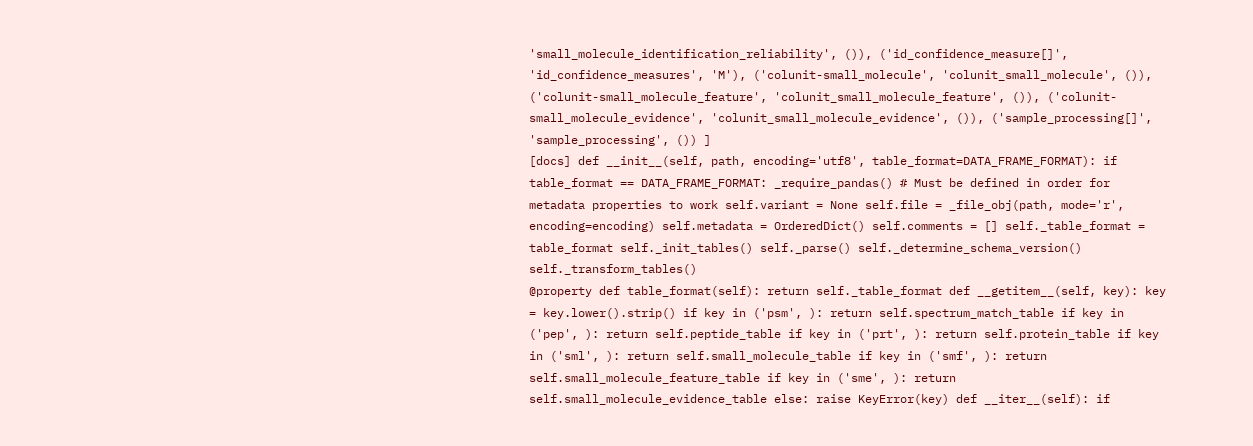'small_molecule_identification_reliability', ()), ('id_confidence_measure[]', 'id_confidence_measures', 'M'), ('colunit-small_molecule', 'colunit_small_molecule', ()), ('colunit-small_molecule_feature', 'colunit_small_molecule_feature', ()), ('colunit-small_molecule_evidence', 'colunit_small_molecule_evidence', ()), ('sample_processing[]', 'sample_processing', ()) ]
[docs] def __init__(self, path, encoding='utf8', table_format=DATA_FRAME_FORMAT): if table_format == DATA_FRAME_FORMAT: _require_pandas() # Must be defined in order for metadata properties to work self.variant = None self.file = _file_obj(path, mode='r', encoding=encoding) self.metadata = OrderedDict() self.comments = [] self._table_format = table_format self._init_tables() self._parse() self._determine_schema_version() self._transform_tables()
@property def table_format(self): return self._table_format def __getitem__(self, key): key = key.lower().strip() if key in ('psm', ): return self.spectrum_match_table if key in ('pep', ): return self.peptide_table if key in ('prt', ): return self.protein_table if key in ('sml', ): return self.small_molecule_table if key in ('smf', ): return self.small_molecule_feature_table if key in ('sme', ): return self.small_molecule_evidence_table else: raise KeyError(key) def __iter__(self): if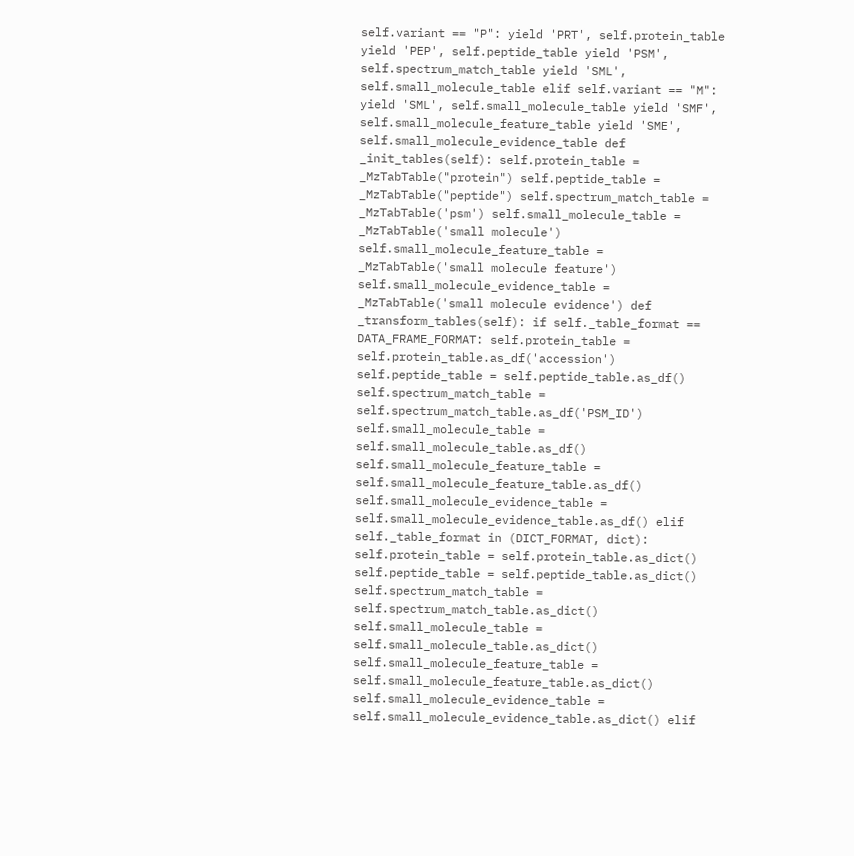self.variant == "P": yield 'PRT', self.protein_table yield 'PEP', self.peptide_table yield 'PSM', self.spectrum_match_table yield 'SML', self.small_molecule_table elif self.variant == "M": yield 'SML', self.small_molecule_table yield 'SMF', self.small_molecule_feature_table yield 'SME', self.small_molecule_evidence_table def _init_tables(self): self.protein_table = _MzTabTable("protein") self.peptide_table = _MzTabTable("peptide") self.spectrum_match_table = _MzTabTable('psm') self.small_molecule_table = _MzTabTable('small molecule') self.small_molecule_feature_table = _MzTabTable('small molecule feature') self.small_molecule_evidence_table = _MzTabTable('small molecule evidence') def _transform_tables(self): if self._table_format == DATA_FRAME_FORMAT: self.protein_table = self.protein_table.as_df('accession') self.peptide_table = self.peptide_table.as_df() self.spectrum_match_table = self.spectrum_match_table.as_df('PSM_ID') self.small_molecule_table = self.small_molecule_table.as_df() self.small_molecule_feature_table = self.small_molecule_feature_table.as_df() self.small_molecule_evidence_table = self.small_molecule_evidence_table.as_df() elif self._table_format in (DICT_FORMAT, dict): self.protein_table = self.protein_table.as_dict() self.peptide_table = self.peptide_table.as_dict() self.spectrum_match_table = self.spectrum_match_table.as_dict() self.small_molecule_table = self.small_molecule_table.as_dict() self.small_molecule_feature_table = self.small_molecule_feature_table.as_dict() self.small_molecule_evidence_table = self.small_molecule_evidence_table.as_dict() elif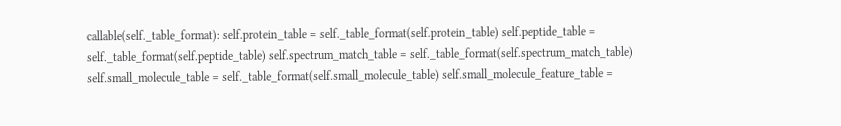callable(self._table_format): self.protein_table = self._table_format(self.protein_table) self.peptide_table = self._table_format(self.peptide_table) self.spectrum_match_table = self._table_format(self.spectrum_match_table) self.small_molecule_table = self._table_format(self.small_molecule_table) self.small_molecule_feature_table =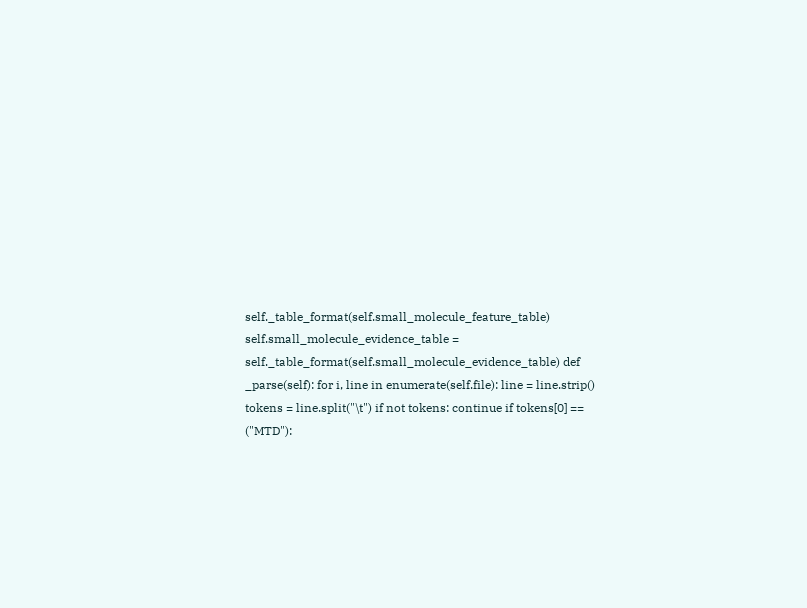self._table_format(self.small_molecule_feature_table) self.small_molecule_evidence_table = self._table_format(self.small_molecule_evidence_table) def _parse(self): for i, line in enumerate(self.file): line = line.strip() tokens = line.split("\t") if not tokens: continue if tokens[0] == ("MTD"):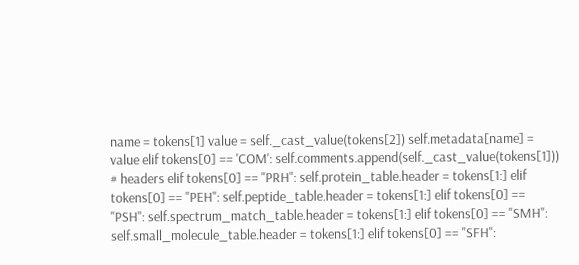name = tokens[1] value = self._cast_value(tokens[2]) self.metadata[name] = value elif tokens[0] == 'COM': self.comments.append(self._cast_value(tokens[1])) # headers elif tokens[0] == "PRH": self.protein_table.header = tokens[1:] elif tokens[0] == "PEH": self.peptide_table.header = tokens[1:] elif tokens[0] == "PSH": self.spectrum_match_table.header = tokens[1:] elif tokens[0] == "SMH": self.small_molecule_table.header = tokens[1:] elif tokens[0] == "SFH":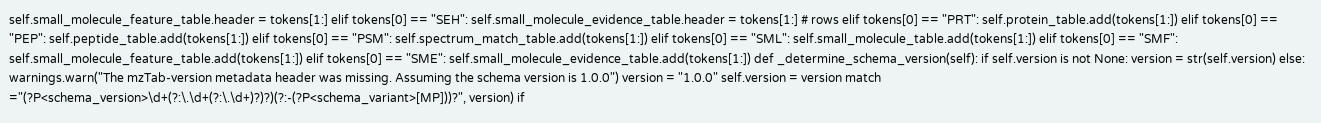self.small_molecule_feature_table.header = tokens[1:] elif tokens[0] == "SEH": self.small_molecule_evidence_table.header = tokens[1:] # rows elif tokens[0] == "PRT": self.protein_table.add(tokens[1:]) elif tokens[0] == "PEP": self.peptide_table.add(tokens[1:]) elif tokens[0] == "PSM": self.spectrum_match_table.add(tokens[1:]) elif tokens[0] == "SML": self.small_molecule_table.add(tokens[1:]) elif tokens[0] == "SMF": self.small_molecule_feature_table.add(tokens[1:]) elif tokens[0] == "SME": self.small_molecule_evidence_table.add(tokens[1:]) def _determine_schema_version(self): if self.version is not None: version = str(self.version) else: warnings.warn("The mzTab-version metadata header was missing. Assuming the schema version is 1.0.0") version = "1.0.0" self.version = version match ="(?P<schema_version>\d+(?:\.\d+(?:\.\d+)?)?)(?:-(?P<schema_variant>[MP]))?", version) if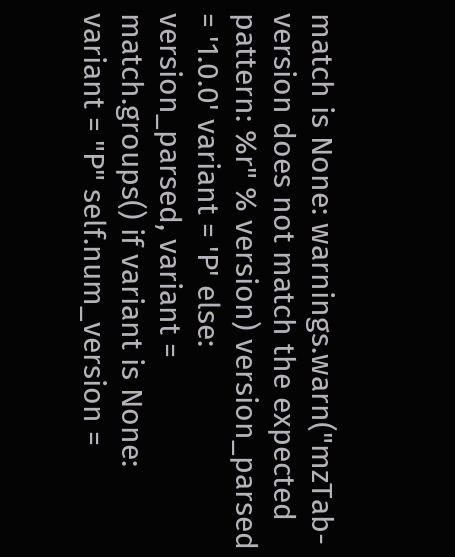match is None: warnings.warn("mzTab-version does not match the expected pattern: %r" % version) version_parsed = '1.0.0' variant = 'P' else: version_parsed, variant = match.groups() if variant is None: variant = "P" self.num_version =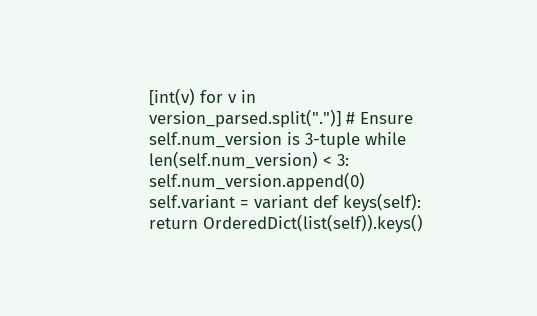[int(v) for v in version_parsed.split(".")] # Ensure self.num_version is 3-tuple while len(self.num_version) < 3: self.num_version.append(0) self.variant = variant def keys(self): return OrderedDict(list(self)).keys()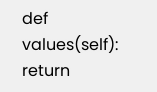def values(self): return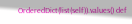OrderedDict(list(self)).values() def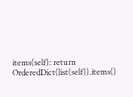items(self): return OrderedDict(list(self)).items()